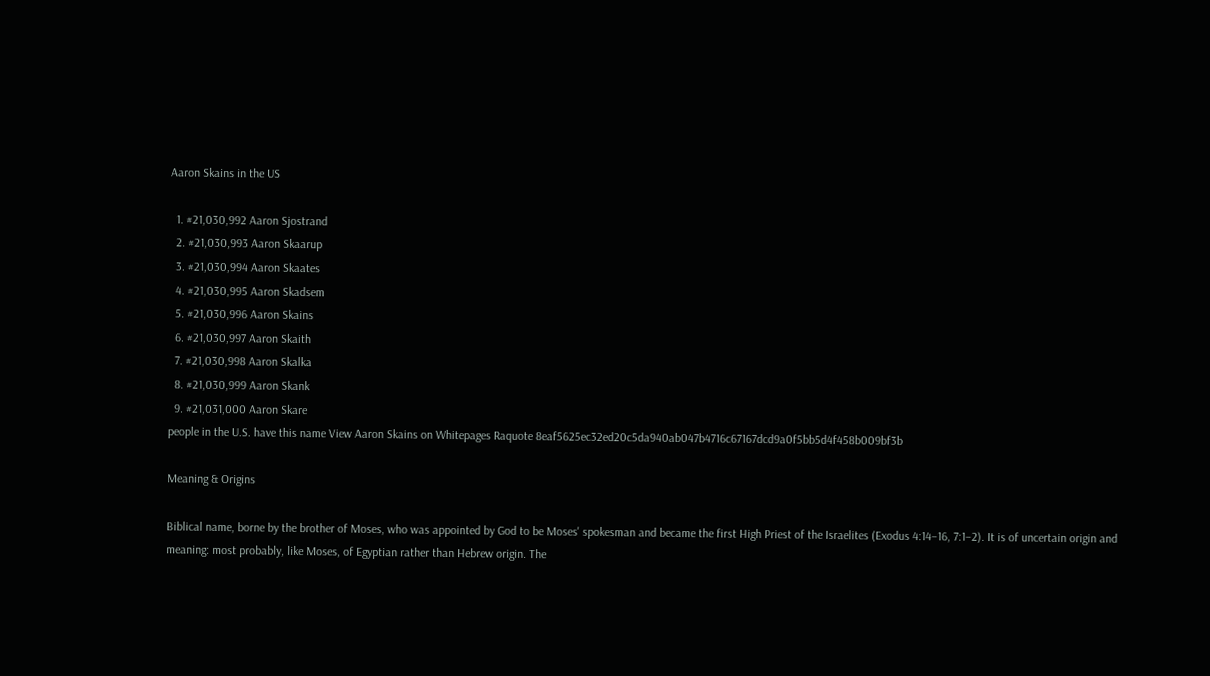Aaron Skains in the US

  1. #21,030,992 Aaron Sjostrand
  2. #21,030,993 Aaron Skaarup
  3. #21,030,994 Aaron Skaates
  4. #21,030,995 Aaron Skadsem
  5. #21,030,996 Aaron Skains
  6. #21,030,997 Aaron Skaith
  7. #21,030,998 Aaron Skalka
  8. #21,030,999 Aaron Skank
  9. #21,031,000 Aaron Skare
people in the U.S. have this name View Aaron Skains on Whitepages Raquote 8eaf5625ec32ed20c5da940ab047b4716c67167dcd9a0f5bb5d4f458b009bf3b

Meaning & Origins

Biblical name, borne by the brother of Moses, who was appointed by God to be Moses' spokesman and became the first High Priest of the Israelites (Exodus 4:14–16, 7:1–2). It is of uncertain origin and meaning: most probably, like Moses, of Egyptian rather than Hebrew origin. The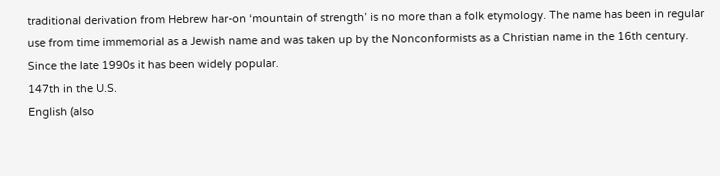traditional derivation from Hebrew har-on ‘mountain of strength’ is no more than a folk etymology. The name has been in regular use from time immemorial as a Jewish name and was taken up by the Nonconformists as a Christian name in the 16th century. Since the late 1990s it has been widely popular.
147th in the U.S.
English (also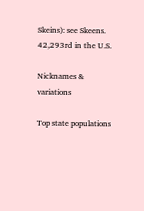Skeins): see Skeens.
42,293rd in the U.S.

Nicknames & variations

Top state populations